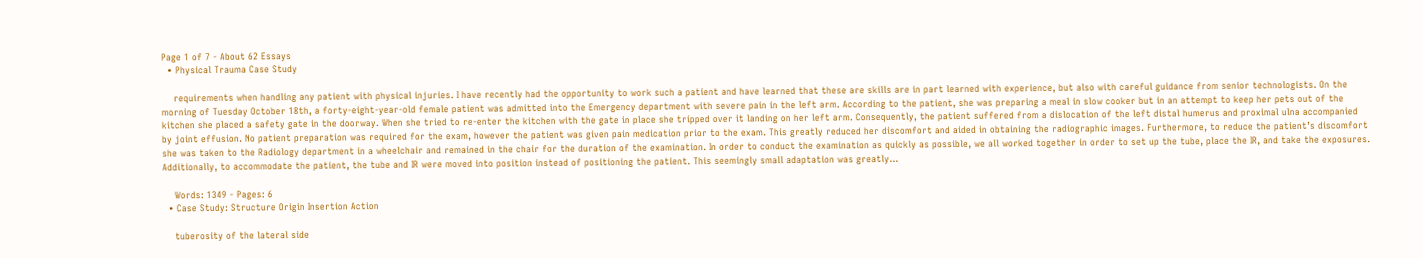Page 1 of 7 - About 62 Essays
  • Physical Trauma Case Study

    requirements when handling any patient with physical injuries. I have recently had the opportunity to work such a patient and have learned that these are skills are in part learned with experience, but also with careful guidance from senior technologists. On the morning of Tuesday October 18th, a forty-eight-year-old female patient was admitted into the Emergency department with severe pain in the left arm. According to the patient, she was preparing a meal in slow cooker but in an attempt to keep her pets out of the kitchen she placed a safety gate in the doorway. When she tried to re-enter the kitchen with the gate in place she tripped over it landing on her left arm. Consequently, the patient suffered from a dislocation of the left distal humerus and proximal ulna accompanied by joint effusion. No patient preparation was required for the exam, however the patient was given pain medication prior to the exam. This greatly reduced her discomfort and aided in obtaining the radiographic images. Furthermore, to reduce the patient’s discomfort she was taken to the Radiology department in a wheelchair and remained in the chair for the duration of the examination. In order to conduct the examination as quickly as possible, we all worked together in order to set up the tube, place the IR, and take the exposures. Additionally, to accommodate the patient, the tube and IR were moved into position instead of positioning the patient. This seemingly small adaptation was greatly…

    Words: 1349 - Pages: 6
  • Case Study: Structure Origin Insertion Action

    tuberosity of the lateral side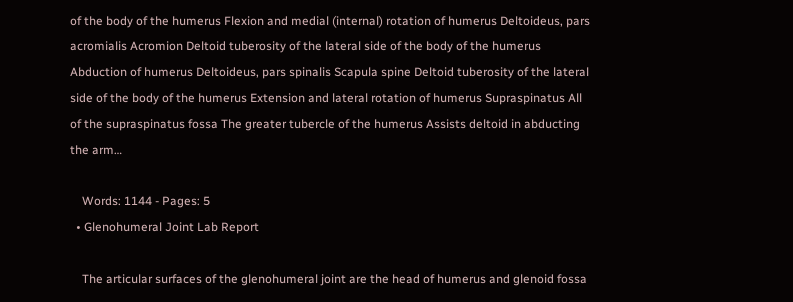of the body of the humerus Flexion and medial (internal) rotation of humerus Deltoideus, pars acromialis Acromion Deltoid tuberosity of the lateral side of the body of the humerus Abduction of humerus Deltoideus, pars spinalis Scapula spine Deltoid tuberosity of the lateral side of the body of the humerus Extension and lateral rotation of humerus Supraspinatus All of the supraspinatus fossa The greater tubercle of the humerus Assists deltoid in abducting the arm…

    Words: 1144 - Pages: 5
  • Glenohumeral Joint Lab Report

    The articular surfaces of the glenohumeral joint are the head of humerus and glenoid fossa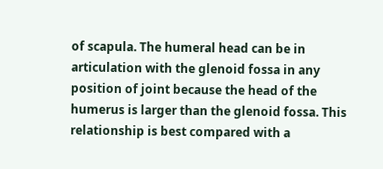of scapula. The humeral head can be in articulation with the glenoid fossa in any position of joint because the head of the humerus is larger than the glenoid fossa. This relationship is best compared with a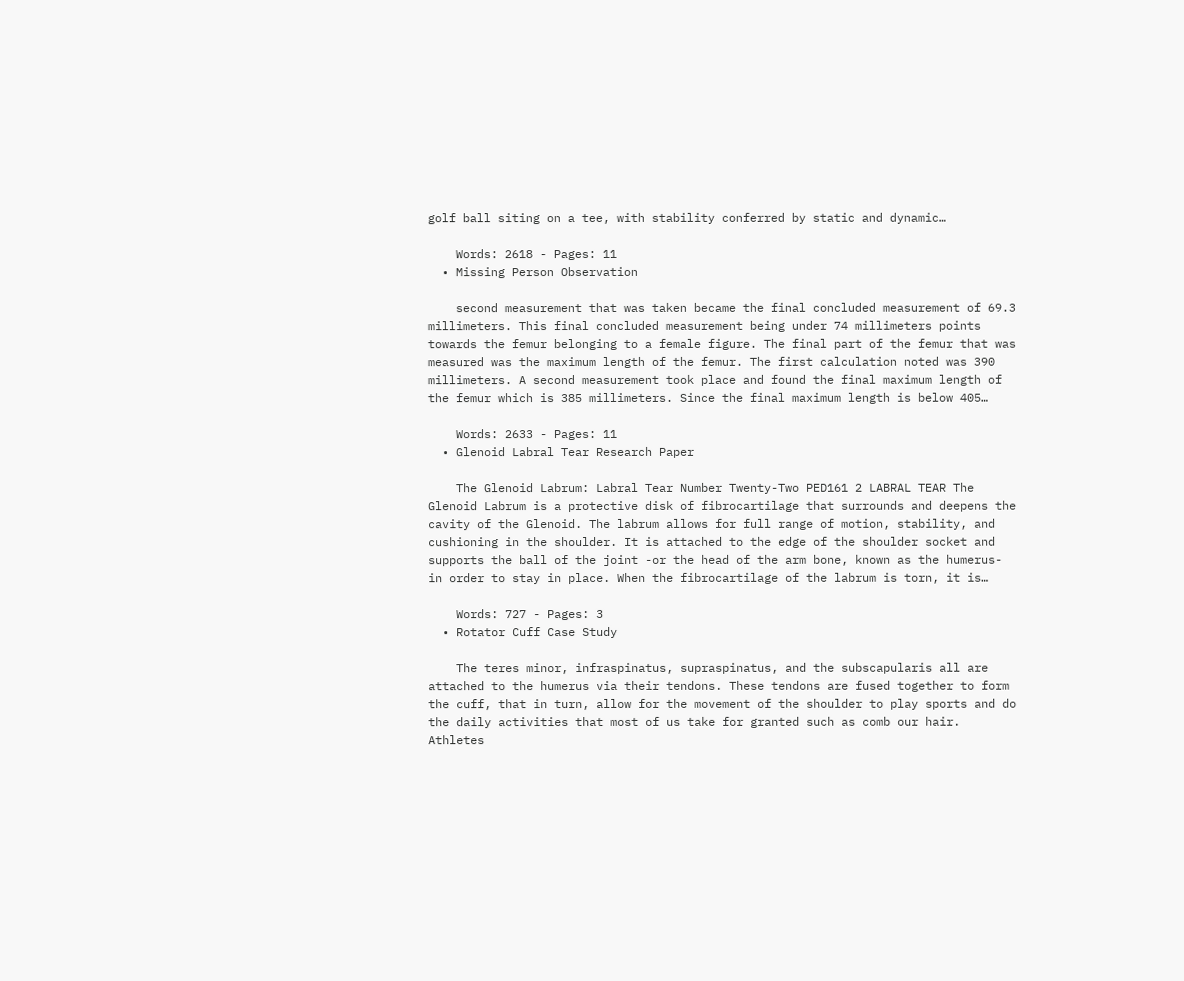golf ball siting on a tee, with stability conferred by static and dynamic…

    Words: 2618 - Pages: 11
  • Missing Person Observation

    second measurement that was taken became the final concluded measurement of 69.3 millimeters. This final concluded measurement being under 74 millimeters points towards the femur belonging to a female figure. The final part of the femur that was measured was the maximum length of the femur. The first calculation noted was 390 millimeters. A second measurement took place and found the final maximum length of the femur which is 385 millimeters. Since the final maximum length is below 405…

    Words: 2633 - Pages: 11
  • Glenoid Labral Tear Research Paper

    The Glenoid Labrum: Labral Tear Number Twenty-Two PED161 2 LABRAL TEAR The Glenoid Labrum is a protective disk of fibrocartilage that surrounds and deepens the cavity of the Glenoid. The labrum allows for full range of motion, stability, and cushioning in the shoulder. It is attached to the edge of the shoulder socket and supports the ball of the joint -or the head of the arm bone, known as the humerus- in order to stay in place. When the fibrocartilage of the labrum is torn, it is…

    Words: 727 - Pages: 3
  • Rotator Cuff Case Study

    The teres minor, infraspinatus, supraspinatus, and the subscapularis all are attached to the humerus via their tendons. These tendons are fused together to form the cuff, that in turn, allow for the movement of the shoulder to play sports and do the daily activities that most of us take for granted such as comb our hair. Athletes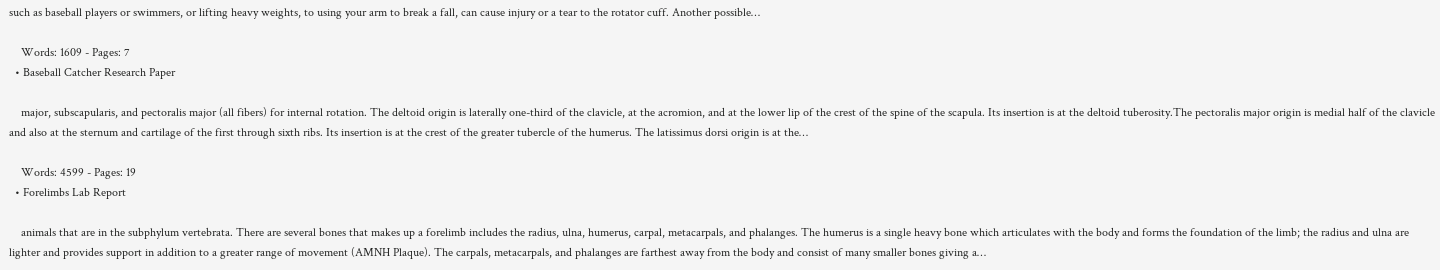such as baseball players or swimmers, or lifting heavy weights, to using your arm to break a fall, can cause injury or a tear to the rotator cuff. Another possible…

    Words: 1609 - Pages: 7
  • Baseball Catcher Research Paper

    major, subscapularis, and pectoralis major (all fibers) for internal rotation. The deltoid origin is laterally one-third of the clavicle, at the acromion, and at the lower lip of the crest of the spine of the scapula. Its insertion is at the deltoid tuberosity.The pectoralis major origin is medial half of the clavicle and also at the sternum and cartilage of the first through sixth ribs. Its insertion is at the crest of the greater tubercle of the humerus. The latissimus dorsi origin is at the…

    Words: 4599 - Pages: 19
  • Forelimbs Lab Report

    animals that are in the subphylum vertebrata. There are several bones that makes up a forelimb includes the radius, ulna, humerus, carpal, metacarpals, and phalanges. The humerus is a single heavy bone which articulates with the body and forms the foundation of the limb; the radius and ulna are lighter and provides support in addition to a greater range of movement (AMNH Plaque). The carpals, metacarpals, and phalanges are farthest away from the body and consist of many smaller bones giving a…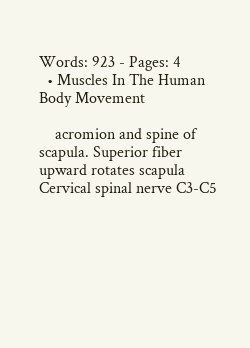Words: 923 - Pages: 4
  • Muscles In The Human Body Movement

    acromion and spine of scapula. Superior fiber upward rotates scapula Cervical spinal nerve C3-C5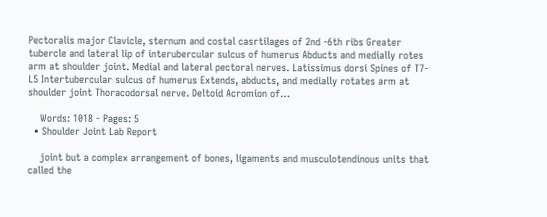Pectoralis major Clavicle, sternum and costal casrtilages of 2nd -6th ribs Greater tubercle and lateral lip of interubercular sulcus of humerus Abducts and medially rotes arm at shoulder joint. Medial and lateral pectoral nerves. Latissimus dorsi Spines of T7-L5 Intertubercular sulcus of humerus Extends, abducts, and medially rotates arm at shoulder joint Thoracodorsal nerve. Deltoid Acromion of…

    Words: 1018 - Pages: 5
  • Shoulder Joint Lab Report

    joint but a complex arrangement of bones, ligaments and musculotendinous units that called the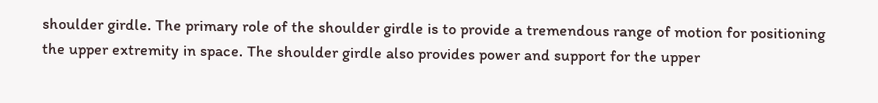shoulder girdle. The primary role of the shoulder girdle is to provide a tremendous range of motion for positioning the upper extremity in space. The shoulder girdle also provides power and support for the upper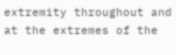extremity throughout and at the extremes of the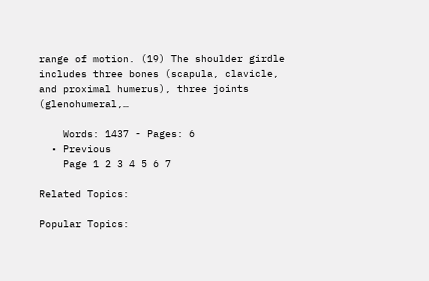range of motion. (19) The shoulder girdle includes three bones (scapula, clavicle, and proximal humerus), three joints (glenohumeral,…

    Words: 1437 - Pages: 6
  • Previous
    Page 1 2 3 4 5 6 7

Related Topics:

Popular Topics: